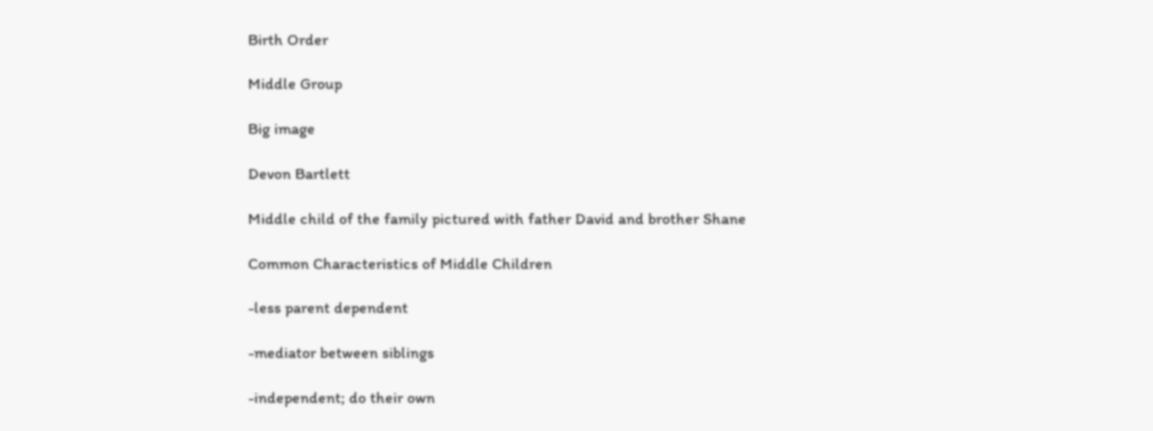Birth Order

Middle Group

Big image

Devon Bartlett

Middle child of the family pictured with father David and brother Shane

Common Characteristics of Middle Children

-less parent dependent

-mediator between siblings

-independent; do their own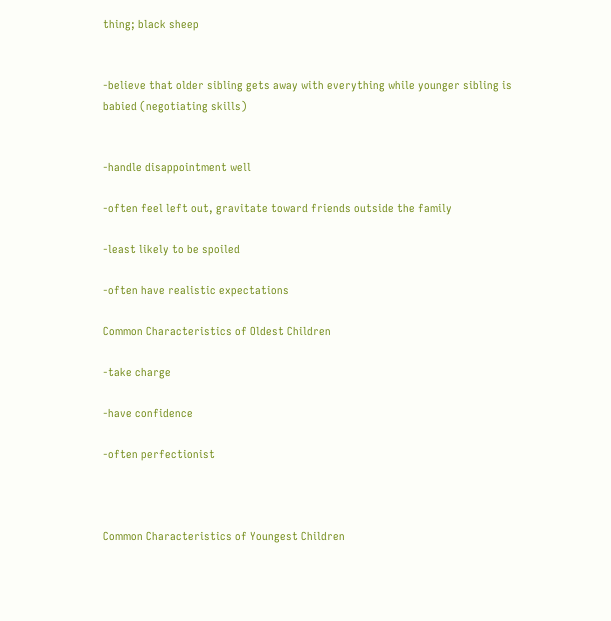thing; black sheep


-believe that older sibling gets away with everything while younger sibling is babied (negotiating skills)


-handle disappointment well

-often feel left out, gravitate toward friends outside the family

-least likely to be spoiled

-often have realistic expectations

Common Characteristics of Oldest Children

-take charge

-have confidence

-often perfectionist



Common Characteristics of Youngest Children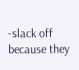-slack off because they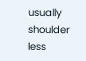usually shoulder less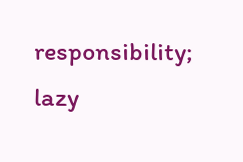responsibility; lazy